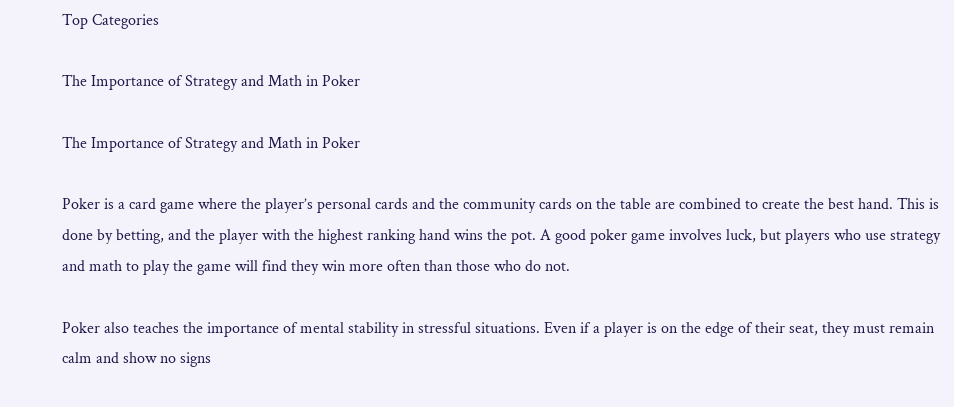Top Categories

The Importance of Strategy and Math in Poker

The Importance of Strategy and Math in Poker

Poker is a card game where the player’s personal cards and the community cards on the table are combined to create the best hand. This is done by betting, and the player with the highest ranking hand wins the pot. A good poker game involves luck, but players who use strategy and math to play the game will find they win more often than those who do not.

Poker also teaches the importance of mental stability in stressful situations. Even if a player is on the edge of their seat, they must remain calm and show no signs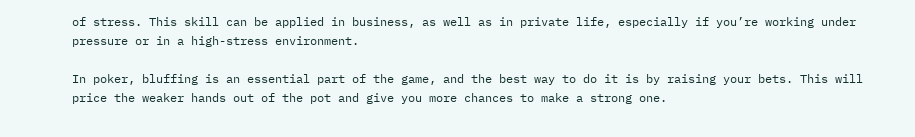of stress. This skill can be applied in business, as well as in private life, especially if you’re working under pressure or in a high-stress environment.

In poker, bluffing is an essential part of the game, and the best way to do it is by raising your bets. This will price the weaker hands out of the pot and give you more chances to make a strong one.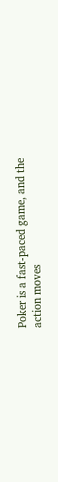Poker is a fast-paced game, and the action moves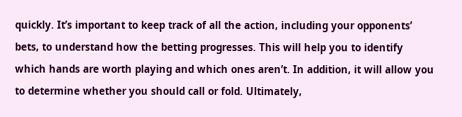quickly. It’s important to keep track of all the action, including your opponents’ bets, to understand how the betting progresses. This will help you to identify which hands are worth playing and which ones aren’t. In addition, it will allow you to determine whether you should call or fold. Ultimately,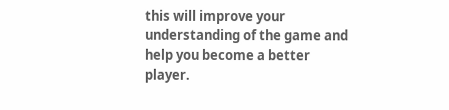this will improve your understanding of the game and help you become a better player.